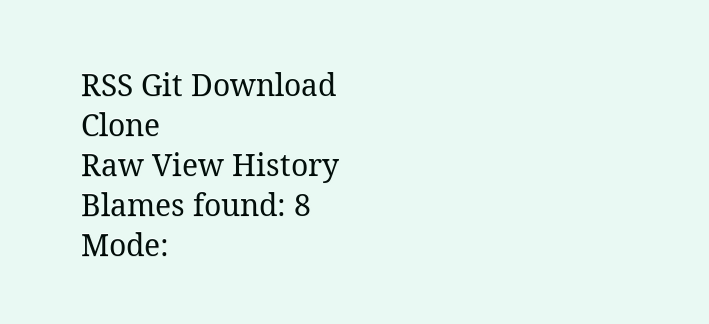RSS Git Download  Clone
Raw View History
Blames found: 8 Mode: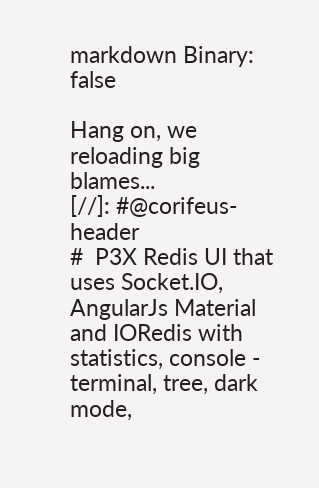markdown Binary: false

Hang on, we reloading big blames...
[//]: #@corifeus-header
#  P3X Redis UI that uses Socket.IO, AngularJs Material and IORedis with statistics, console - terminal, tree, dark mode,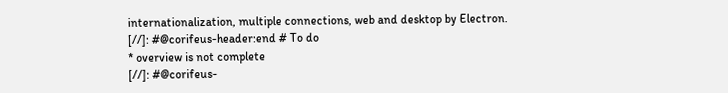internationalization, multiple connections, web and desktop by Electron.
[//]: #@corifeus-header:end # To do
* overview is not complete
[//]: #@corifeus-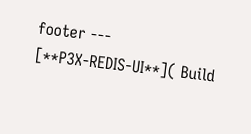footer ---
[**P3X-REDIS-UI**]( Build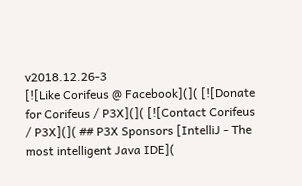v2018.12.26-3
[![Like Corifeus @ Facebook](]( [![Donate for Corifeus / P3X](]( [![Contact Corifeus / P3X](]( ## P3X Sponsors [IntelliJ - The most intelligent Java IDE](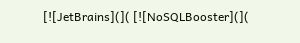[![JetBrains](]( [![NoSQLBooster](](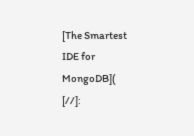[The Smartest IDE for MongoDB](
[//]: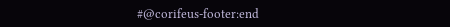#@corifeus-footer:end